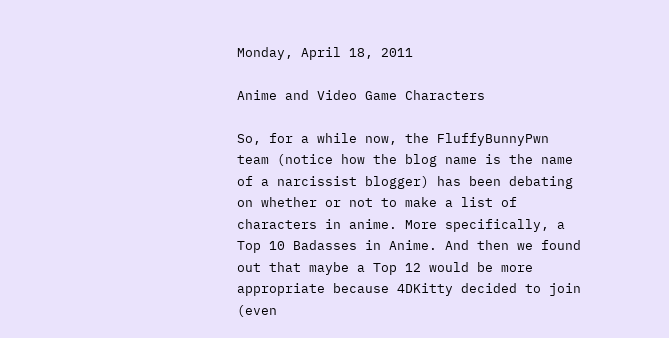Monday, April 18, 2011

Anime and Video Game Characters

So, for a while now, the FluffyBunnyPwn team (notice how the blog name is the name of a narcissist blogger) has been debating on whether or not to make a list of characters in anime. More specifically, a Top 10 Badasses in Anime. And then we found out that maybe a Top 12 would be more appropriate because 4DKitty decided to join (even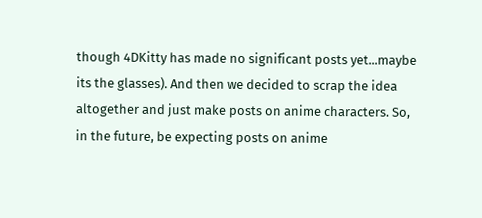though 4DKitty has made no significant posts yet...maybe its the glasses). And then we decided to scrap the idea altogether and just make posts on anime characters. So, in the future, be expecting posts on anime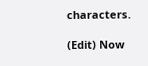characters.

(Edit) Now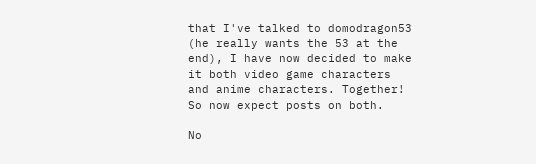that I've talked to domodragon53 (he really wants the 53 at the end), I have now decided to make it both video game characters and anime characters. Together! So now expect posts on both.

No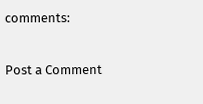comments:

Post a Comment